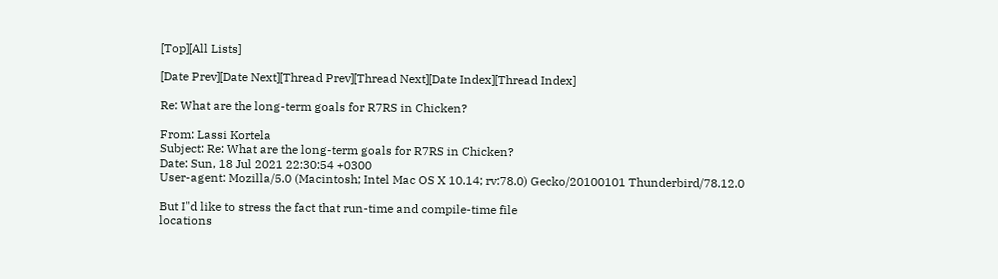[Top][All Lists]

[Date Prev][Date Next][Thread Prev][Thread Next][Date Index][Thread Index]

Re: What are the long-term goals for R7RS in Chicken?

From: Lassi Kortela
Subject: Re: What are the long-term goals for R7RS in Chicken?
Date: Sun, 18 Jul 2021 22:30:54 +0300
User-agent: Mozilla/5.0 (Macintosh; Intel Mac OS X 10.14; rv:78.0) Gecko/20100101 Thunderbird/78.12.0

But I"d like to stress the fact that run-time and compile-time file
locations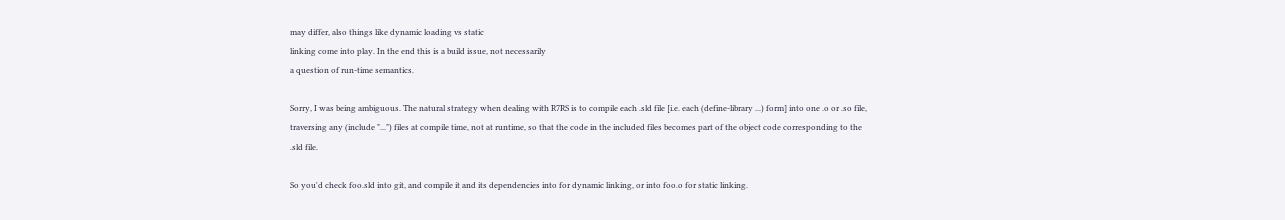may differ, also things like dynamic loading vs static
linking come into play. In the end this is a build issue, not necessarily
a question of run-time semantics.

Sorry, I was being ambiguous. The natural strategy when dealing with R7RS is to compile each .sld file [i.e. each (define-library ...) form] into one .o or .so file, traversing any (include "...") files at compile time, not at runtime, so that the code in the included files becomes part of the object code corresponding to the .sld file.

So you'd check foo.sld into git, and compile it and its dependencies into for dynamic linking, or into foo.o for static linking.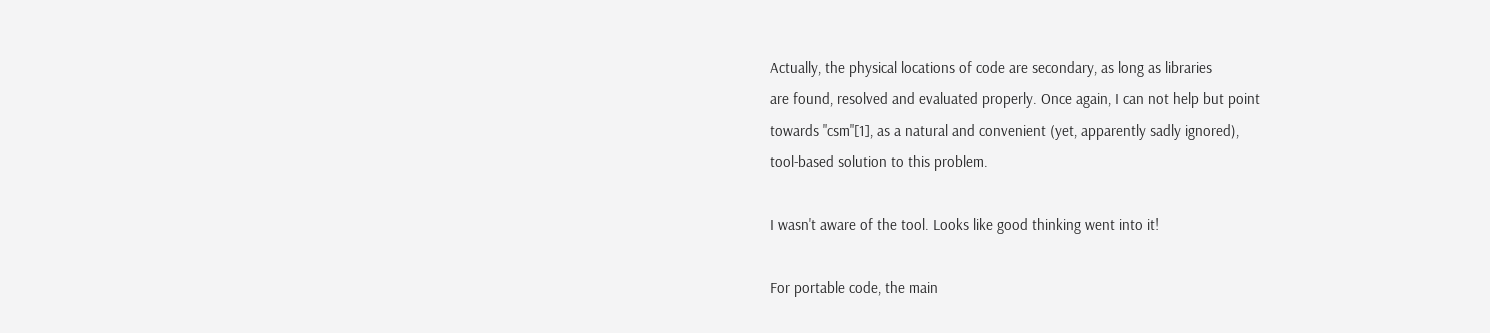Actually, the physical locations of code are secondary, as long as libraries
are found, resolved and evaluated properly. Once again, I can not help but point
towards "csm"[1], as a natural and convenient (yet, apparently sadly ignored),
tool-based solution to this problem.

I wasn't aware of the tool. Looks like good thinking went into it!

For portable code, the main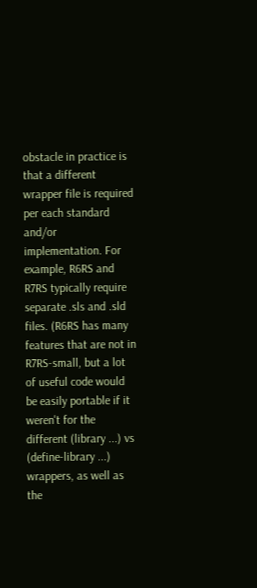obstacle in practice is that a different wrapper file is required per each standard and/or implementation. For example, R6RS and R7RS typically require separate .sls and .sld files. (R6RS has many features that are not in R7RS-small, but a lot of useful code would be easily portable if it weren't for the different (library ...) vs (define-library ...) wrappers, as well as the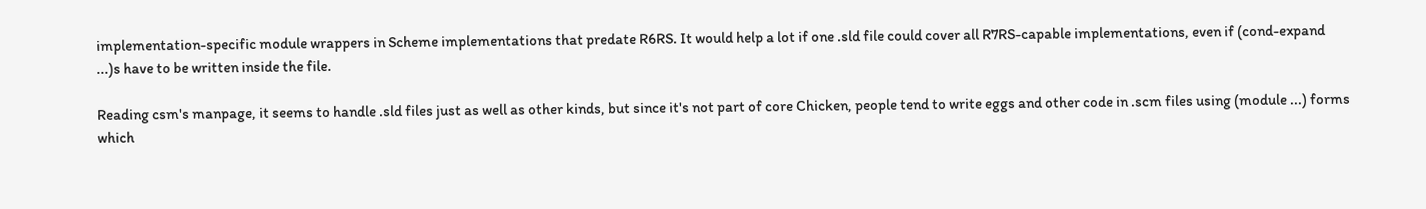implementation-specific module wrappers in Scheme implementations that predate R6RS. It would help a lot if one .sld file could cover all R7RS-capable implementations, even if (cond-expand ...)s have to be written inside the file.

Reading csm's manpage, it seems to handle .sld files just as well as other kinds, but since it's not part of core Chicken, people tend to write eggs and other code in .scm files using (module ...) forms which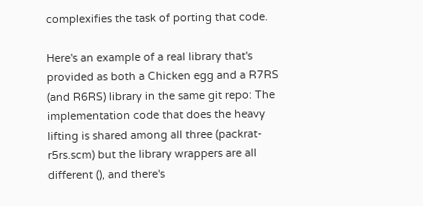complexifies the task of porting that code.

Here's an example of a real library that's provided as both a Chicken egg and a R7RS (and R6RS) library in the same git repo: The implementation code that does the heavy lifting is shared among all three (packrat-r5rs.scm) but the library wrappers are all different (), and there's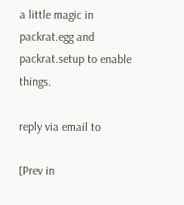a little magic in packrat.egg and packrat.setup to enable things.

reply via email to

[Prev in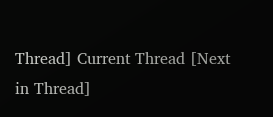Thread] Current Thread [Next in Thread]